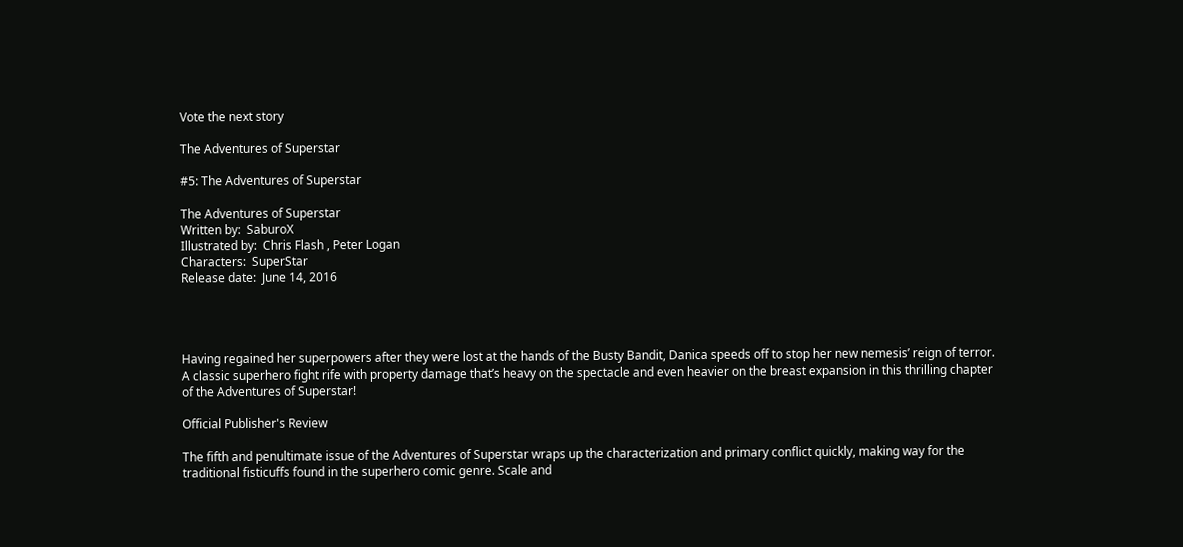Vote the next story

The Adventures of Superstar

#5: The Adventures of Superstar

The Adventures of Superstar
Written by:  SaburoX
Illustrated by:  Chris Flash , Peter Logan
Characters:  SuperStar
Release date:  June 14, 2016




Having regained her superpowers after they were lost at the hands of the Busty Bandit, Danica speeds off to stop her new nemesis’ reign of terror. A classic superhero fight rife with property damage that’s heavy on the spectacle and even heavier on the breast expansion in this thrilling chapter of the Adventures of Superstar!

Official Publisher's Review

The fifth and penultimate issue of the Adventures of Superstar wraps up the characterization and primary conflict quickly, making way for the traditional fisticuffs found in the superhero comic genre. Scale and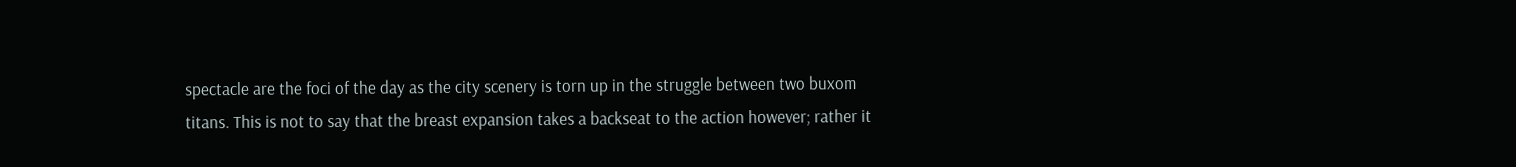spectacle are the foci of the day as the city scenery is torn up in the struggle between two buxom titans. This is not to say that the breast expansion takes a backseat to the action however; rather it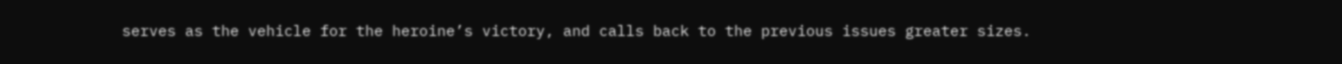serves as the vehicle for the heroine’s victory, and calls back to the previous issues greater sizes.